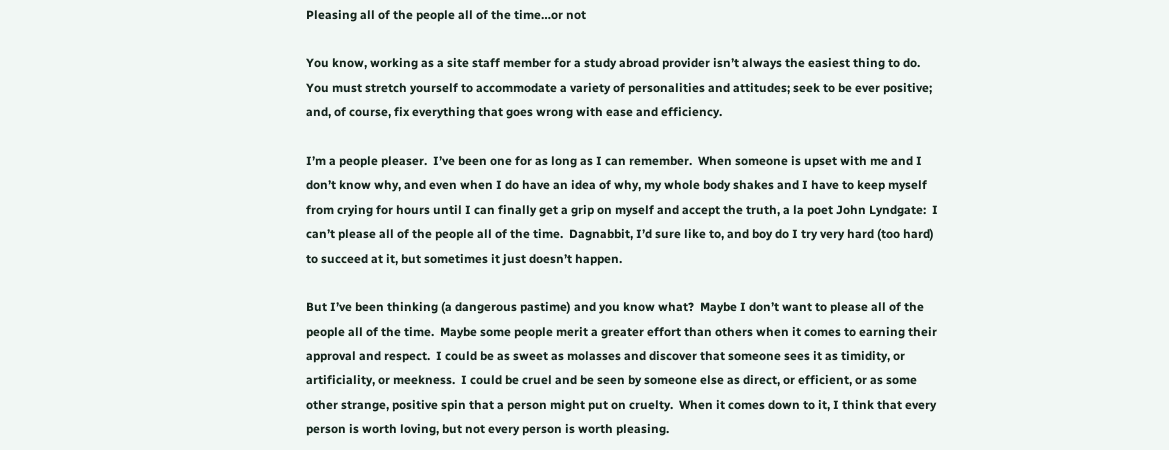Pleasing all of the people all of the time…or not

You know, working as a site staff member for a study abroad provider isn’t always the easiest thing to do.  You must stretch yourself to accommodate a variety of personalities and attitudes; seek to be ever positive; and, of course, fix everything that goes wrong with ease and efficiency.

I’m a people pleaser.  I’ve been one for as long as I can remember.  When someone is upset with me and I don’t know why, and even when I do have an idea of why, my whole body shakes and I have to keep myself from crying for hours until I can finally get a grip on myself and accept the truth, a la poet John Lyndgate:  I can’t please all of the people all of the time.  Dagnabbit, I’d sure like to, and boy do I try very hard (too hard) to succeed at it, but sometimes it just doesn’t happen.

But I’ve been thinking (a dangerous pastime) and you know what?  Maybe I don’t want to please all of the people all of the time.  Maybe some people merit a greater effort than others when it comes to earning their approval and respect.  I could be as sweet as molasses and discover that someone sees it as timidity, or artificiality, or meekness.  I could be cruel and be seen by someone else as direct, or efficient, or as some other strange, positive spin that a person might put on cruelty.  When it comes down to it, I think that every person is worth loving, but not every person is worth pleasing.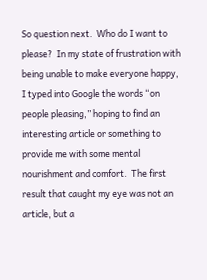So question next.  Who do I want to please?  In my state of frustration with being unable to make everyone happy, I typed into Google the words “on people pleasing,” hoping to find an interesting article or something to provide me with some mental nourishment and comfort.  The first result that caught my eye was not an article, but a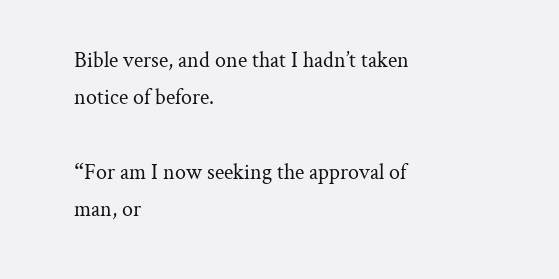Bible verse, and one that I hadn’t taken notice of before.

“For am I now seeking the approval of man, or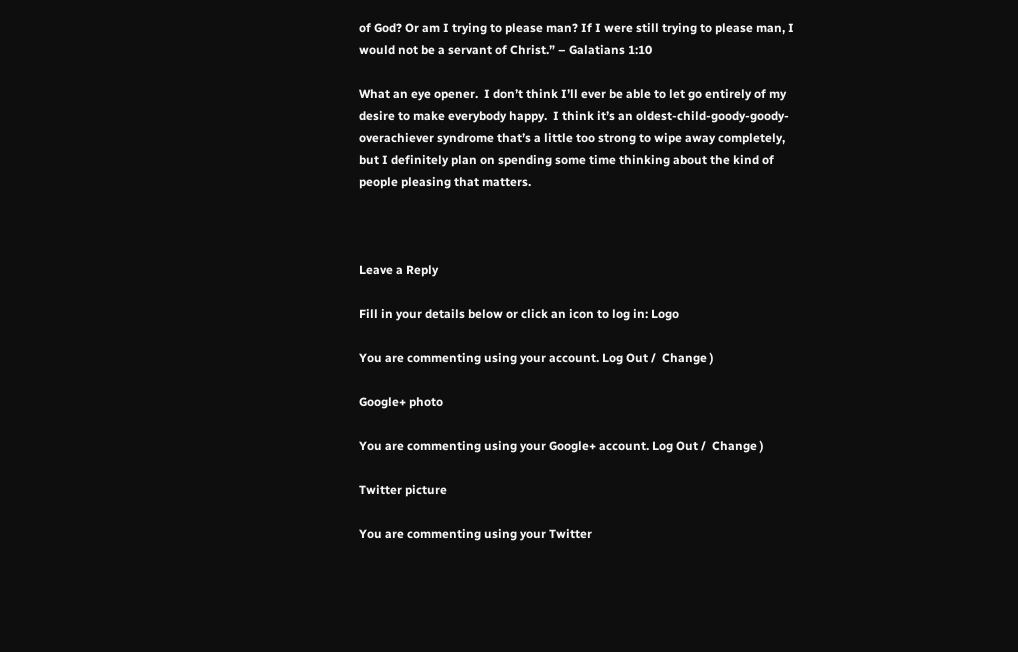of God? Or am I trying to please man? If I were still trying to please man, I would not be a servant of Christ.” – Galatians 1:10

What an eye opener.  I don’t think I’ll ever be able to let go entirely of my desire to make everybody happy.  I think it’s an oldest-child-goody-goody-overachiever syndrome that’s a little too strong to wipe away completely, but I definitely plan on spending some time thinking about the kind of people pleasing that matters.



Leave a Reply

Fill in your details below or click an icon to log in: Logo

You are commenting using your account. Log Out /  Change )

Google+ photo

You are commenting using your Google+ account. Log Out /  Change )

Twitter picture

You are commenting using your Twitter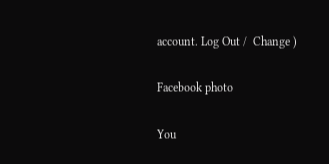account. Log Out /  Change )

Facebook photo

You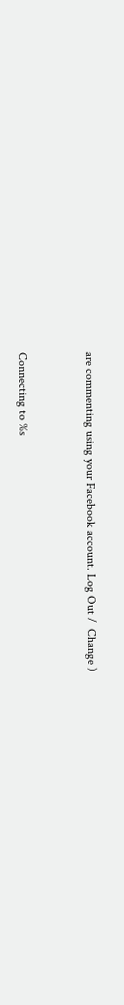are commenting using your Facebook account. Log Out /  Change )


Connecting to %s